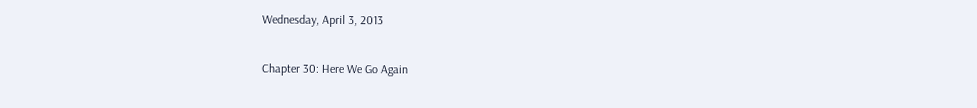Wednesday, April 3, 2013

Chapter 30: Here We Go Again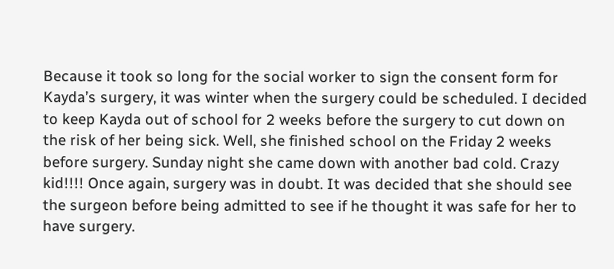Because it took so long for the social worker to sign the consent form for Kayda’s surgery, it was winter when the surgery could be scheduled. I decided to keep Kayda out of school for 2 weeks before the surgery to cut down on the risk of her being sick. Well, she finished school on the Friday 2 weeks before surgery. Sunday night she came down with another bad cold. Crazy kid!!!! Once again, surgery was in doubt. It was decided that she should see the surgeon before being admitted to see if he thought it was safe for her to have surgery.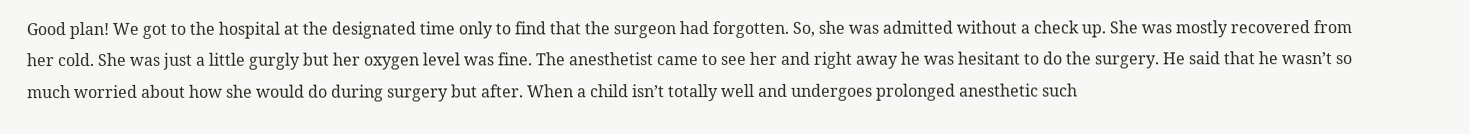Good plan! We got to the hospital at the designated time only to find that the surgeon had forgotten. So, she was admitted without a check up. She was mostly recovered from her cold. She was just a little gurgly but her oxygen level was fine. The anesthetist came to see her and right away he was hesitant to do the surgery. He said that he wasn’t so much worried about how she would do during surgery but after. When a child isn’t totally well and undergoes prolonged anesthetic such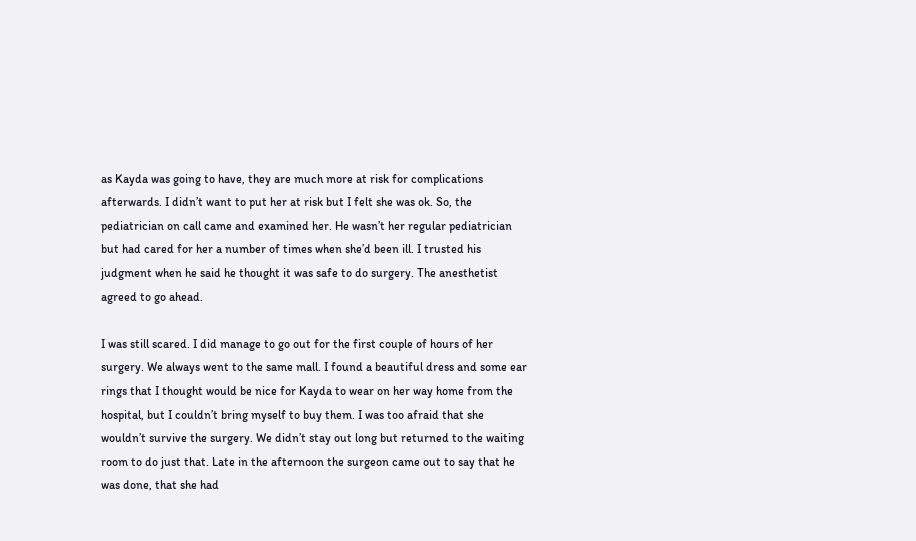as Kayda was going to have, they are much more at risk for complications afterwards. I didn’t want to put her at risk but I felt she was ok. So, the pediatrician on call came and examined her. He wasn’t her regular pediatrician but had cared for her a number of times when she’d been ill. I trusted his judgment when he said he thought it was safe to do surgery. The anesthetist agreed to go ahead.

I was still scared. I did manage to go out for the first couple of hours of her surgery. We always went to the same mall. I found a beautiful dress and some ear rings that I thought would be nice for Kayda to wear on her way home from the hospital, but I couldn’t bring myself to buy them. I was too afraid that she wouldn’t survive the surgery. We didn’t stay out long but returned to the waiting room to do just that. Late in the afternoon the surgeon came out to say that he was done, that she had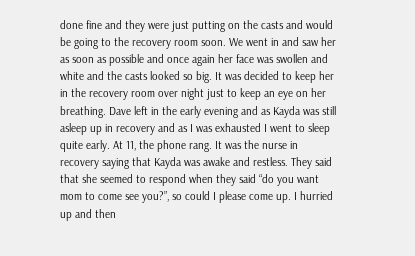done fine and they were just putting on the casts and would be going to the recovery room soon. We went in and saw her as soon as possible and once again her face was swollen and white and the casts looked so big. It was decided to keep her in the recovery room over night just to keep an eye on her breathing. Dave left in the early evening and as Kayda was still asleep up in recovery and as I was exhausted I went to sleep quite early. At 11, the phone rang. It was the nurse in recovery saying that Kayda was awake and restless. They said that she seemed to respond when they said “do you want mom to come see you?”, so could I please come up. I hurried up and then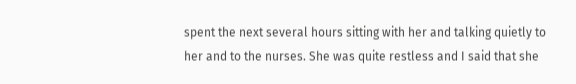spent the next several hours sitting with her and talking quietly to her and to the nurses. She was quite restless and I said that she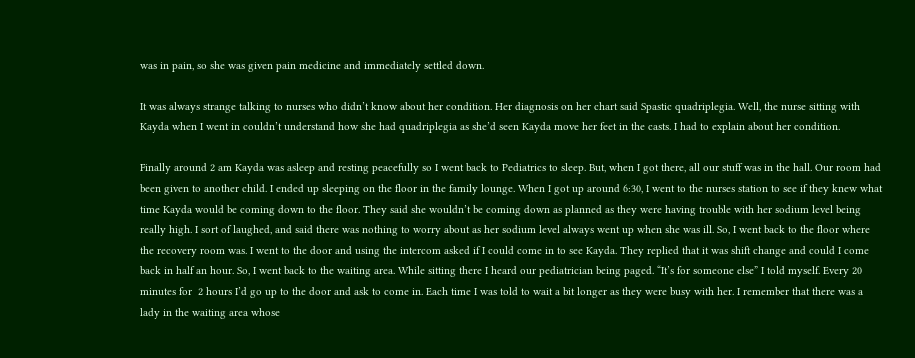was in pain, so she was given pain medicine and immediately settled down.

It was always strange talking to nurses who didn’t know about her condition. Her diagnosis on her chart said Spastic quadriplegia. Well, the nurse sitting with Kayda when I went in couldn’t understand how she had quadriplegia as she’d seen Kayda move her feet in the casts. I had to explain about her condition.

Finally around 2 am Kayda was asleep and resting peacefully so I went back to Pediatrics to sleep. But, when I got there, all our stuff was in the hall. Our room had been given to another child. I ended up sleeping on the floor in the family lounge. When I got up around 6:30, I went to the nurses station to see if they knew what time Kayda would be coming down to the floor. They said she wouldn’t be coming down as planned as they were having trouble with her sodium level being really high. I sort of laughed, and said there was nothing to worry about as her sodium level always went up when she was ill. So, I went back to the floor where the recovery room was. I went to the door and using the intercom asked if I could come in to see Kayda. They replied that it was shift change and could I come back in half an hour. So, I went back to the waiting area. While sitting there I heard our pediatrician being paged. “It’s for someone else” I told myself. Every 20 minutes for  2 hours I’d go up to the door and ask to come in. Each time I was told to wait a bit longer as they were busy with her. I remember that there was a lady in the waiting area whose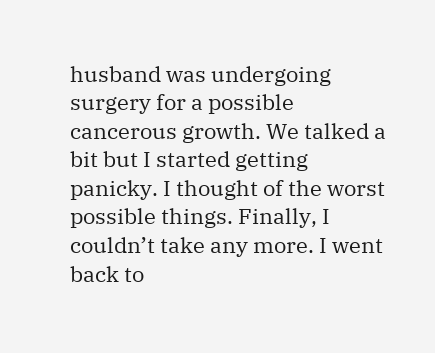husband was undergoing surgery for a possible cancerous growth. We talked a bit but I started getting panicky. I thought of the worst possible things. Finally, I couldn’t take any more. I went back to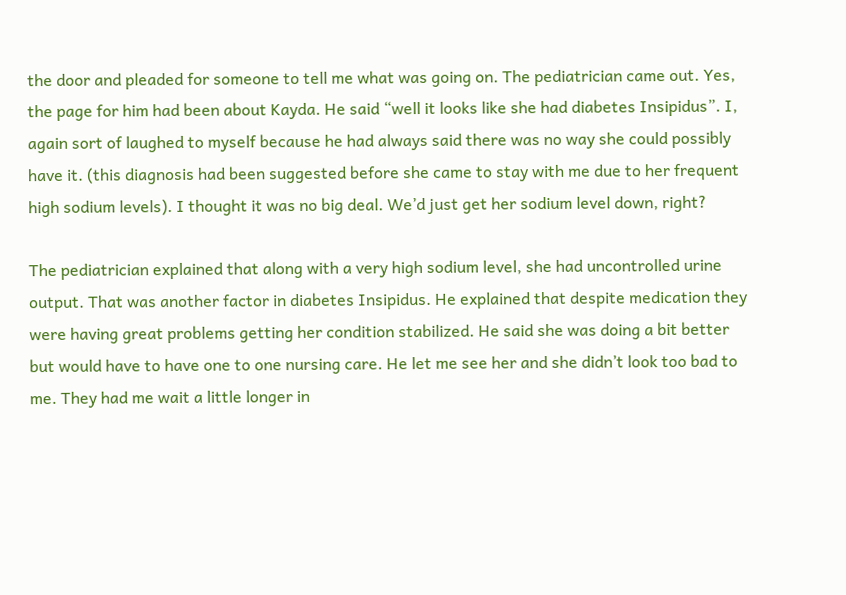the door and pleaded for someone to tell me what was going on. The pediatrician came out. Yes, the page for him had been about Kayda. He said “well it looks like she had diabetes Insipidus”. I, again sort of laughed to myself because he had always said there was no way she could possibly have it. (this diagnosis had been suggested before she came to stay with me due to her frequent high sodium levels). I thought it was no big deal. We’d just get her sodium level down, right?

The pediatrician explained that along with a very high sodium level, she had uncontrolled urine output. That was another factor in diabetes Insipidus. He explained that despite medication they were having great problems getting her condition stabilized. He said she was doing a bit better but would have to have one to one nursing care. He let me see her and she didn’t look too bad to me. They had me wait a little longer in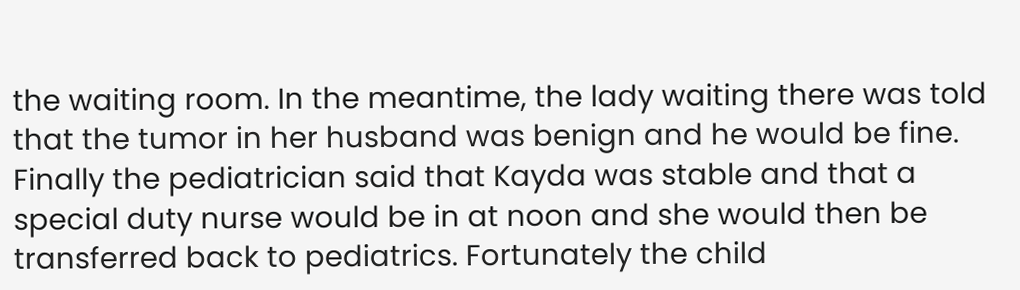the waiting room. In the meantime, the lady waiting there was told that the tumor in her husband was benign and he would be fine. Finally the pediatrician said that Kayda was stable and that a special duty nurse would be in at noon and she would then be transferred back to pediatrics. Fortunately the child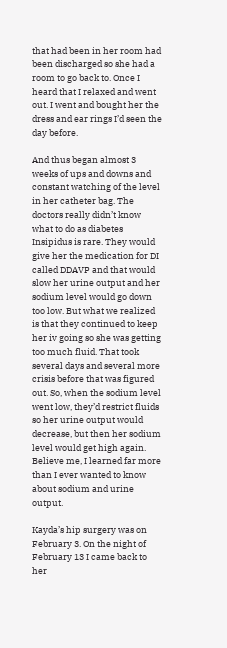that had been in her room had been discharged so she had a room to go back to. Once I heard that I relaxed and went out. I went and bought her the dress and ear rings I’d seen the day before.

And thus began almost 3 weeks of ups and downs and constant watching of the level in her catheter bag. The doctors really didn’t know what to do as diabetes Insipidus is rare. They would give her the medication for DI called DDAVP and that would slow her urine output and her sodium level would go down too low. But what we realized is that they continued to keep her iv going so she was getting too much fluid. That took several days and several more crisis before that was figured out. So, when the sodium level went low, they’d restrict fluids so her urine output would decrease, but then her sodium level would get high again. Believe me, I learned far more than I ever wanted to know about sodium and urine output.

Kayda’s hip surgery was on February 3. On the night of February 13 I came back to her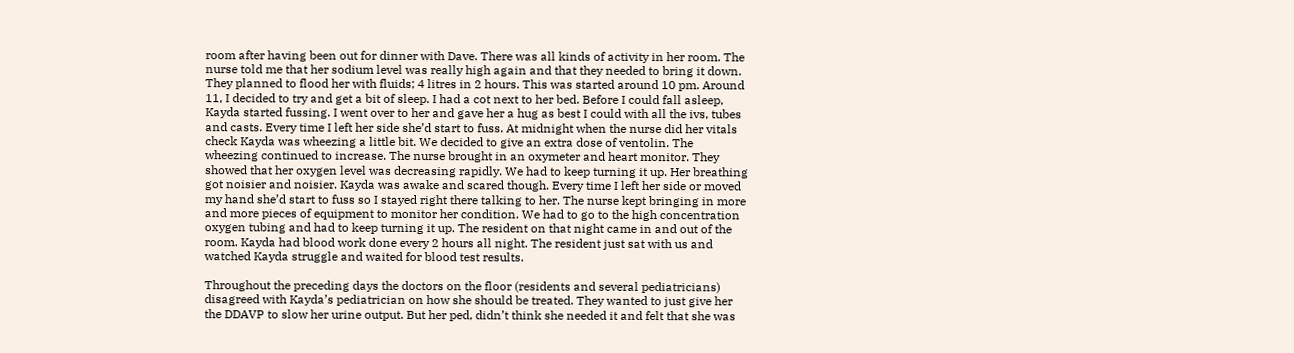room after having been out for dinner with Dave. There was all kinds of activity in her room. The nurse told me that her sodium level was really high again and that they needed to bring it down. They planned to flood her with fluids; 4 litres in 2 hours. This was started around 10 pm. Around 11, I decided to try and get a bit of sleep. I had a cot next to her bed. Before I could fall asleep, Kayda started fussing. I went over to her and gave her a hug as best I could with all the ivs, tubes and casts. Every time I left her side she’d start to fuss. At midnight when the nurse did her vitals check Kayda was wheezing a little bit. We decided to give an extra dose of ventolin. The wheezing continued to increase. The nurse brought in an oxymeter and heart monitor. They showed that her oxygen level was decreasing rapidly. We had to keep turning it up. Her breathing got noisier and noisier. Kayda was awake and scared though. Every time I left her side or moved my hand she’d start to fuss so I stayed right there talking to her. The nurse kept bringing in more and more pieces of equipment to monitor her condition. We had to go to the high concentration oxygen tubing and had to keep turning it up. The resident on that night came in and out of the room. Kayda had blood work done every 2 hours all night. The resident just sat with us and watched Kayda struggle and waited for blood test results.

Throughout the preceding days the doctors on the floor (residents and several pediatricians) disagreed with Kayda’s pediatrician on how she should be treated. They wanted to just give her the DDAVP to slow her urine output. But her ped, didn’t think she needed it and felt that she was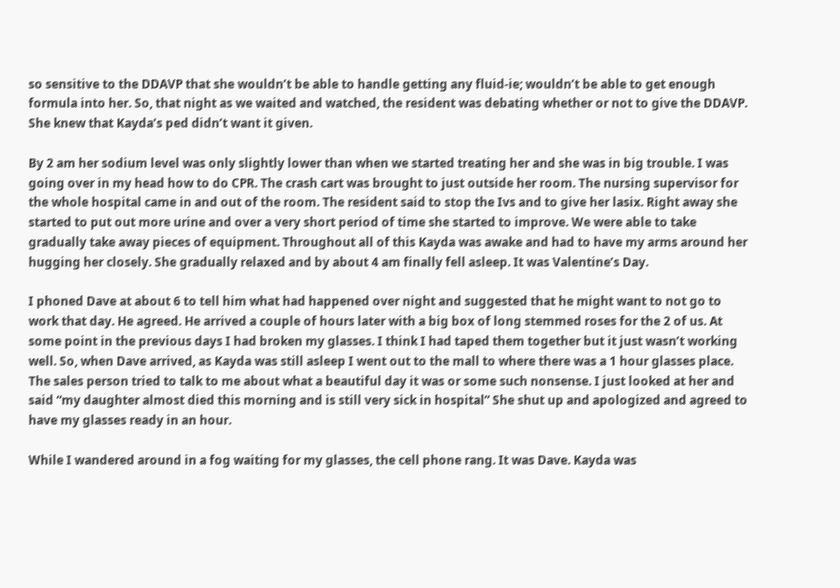so sensitive to the DDAVP that she wouldn’t be able to handle getting any fluid-ie; wouldn’t be able to get enough formula into her. So, that night as we waited and watched, the resident was debating whether or not to give the DDAVP. She knew that Kayda’s ped didn’t want it given.

By 2 am her sodium level was only slightly lower than when we started treating her and she was in big trouble. I was going over in my head how to do CPR. The crash cart was brought to just outside her room. The nursing supervisor for the whole hospital came in and out of the room. The resident said to stop the Ivs and to give her lasix. Right away she started to put out more urine and over a very short period of time she started to improve. We were able to take gradually take away pieces of equipment. Throughout all of this Kayda was awake and had to have my arms around her hugging her closely. She gradually relaxed and by about 4 am finally fell asleep. It was Valentine’s Day.

I phoned Dave at about 6 to tell him what had happened over night and suggested that he might want to not go to work that day. He agreed. He arrived a couple of hours later with a big box of long stemmed roses for the 2 of us. At some point in the previous days I had broken my glasses. I think I had taped them together but it just wasn’t working well. So, when Dave arrived, as Kayda was still asleep I went out to the mall to where there was a 1 hour glasses place. The sales person tried to talk to me about what a beautiful day it was or some such nonsense. I just looked at her and said “my daughter almost died this morning and is still very sick in hospital” She shut up and apologized and agreed to have my glasses ready in an hour.

While I wandered around in a fog waiting for my glasses, the cell phone rang. It was Dave. Kayda was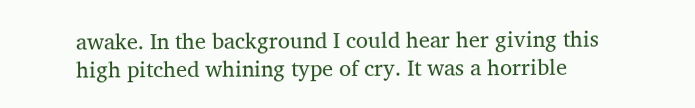awake. In the background I could hear her giving this high pitched whining type of cry. It was a horrible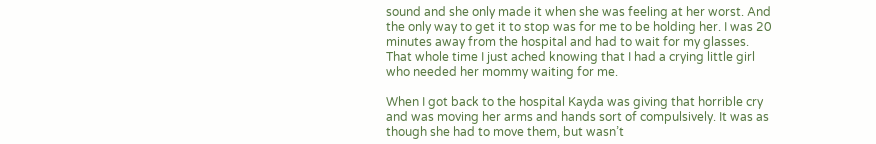sound and she only made it when she was feeling at her worst. And the only way to get it to stop was for me to be holding her. I was 20 minutes away from the hospital and had to wait for my glasses. That whole time I just ached knowing that I had a crying little girl who needed her mommy waiting for me.

When I got back to the hospital Kayda was giving that horrible cry and was moving her arms and hands sort of compulsively. It was as though she had to move them, but wasn’t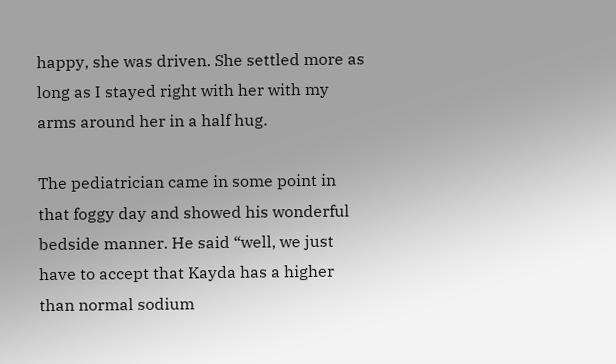happy, she was driven. She settled more as long as I stayed right with her with my arms around her in a half hug.

The pediatrician came in some point in that foggy day and showed his wonderful bedside manner. He said “well, we just have to accept that Kayda has a higher than normal sodium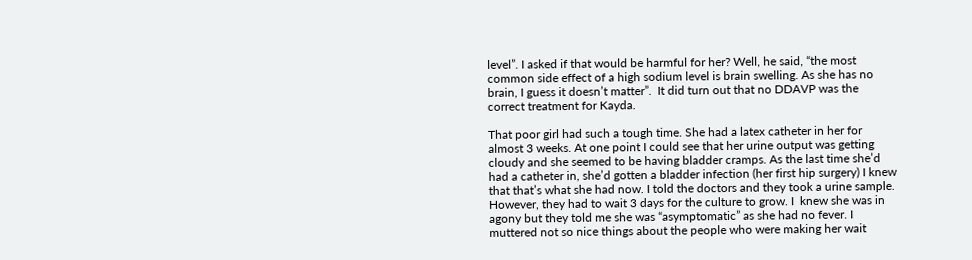level”. I asked if that would be harmful for her? Well, he said, “the most common side effect of a high sodium level is brain swelling. As she has no brain, I guess it doesn’t matter”.  It did turn out that no DDAVP was the correct treatment for Kayda.

That poor girl had such a tough time. She had a latex catheter in her for almost 3 weeks. At one point I could see that her urine output was getting cloudy and she seemed to be having bladder cramps. As the last time she’d had a catheter in, she’d gotten a bladder infection (her first hip surgery) I knew that that’s what she had now. I told the doctors and they took a urine sample. However, they had to wait 3 days for the culture to grow. I  knew she was in agony but they told me she was “asymptomatic” as she had no fever. I muttered not so nice things about the people who were making her wait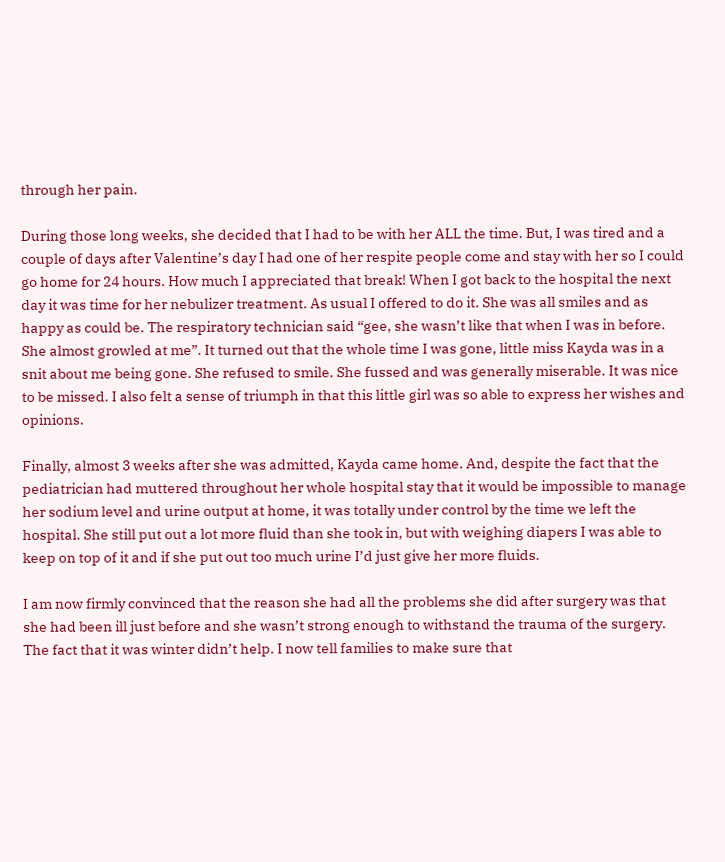through her pain.

During those long weeks, she decided that I had to be with her ALL the time. But, I was tired and a couple of days after Valentine’s day I had one of her respite people come and stay with her so I could go home for 24 hours. How much I appreciated that break! When I got back to the hospital the next day it was time for her nebulizer treatment. As usual I offered to do it. She was all smiles and as happy as could be. The respiratory technician said “gee, she wasn’t like that when I was in before. She almost growled at me”. It turned out that the whole time I was gone, little miss Kayda was in a snit about me being gone. She refused to smile. She fussed and was generally miserable. It was nice to be missed. I also felt a sense of triumph in that this little girl was so able to express her wishes and opinions.

Finally, almost 3 weeks after she was admitted, Kayda came home. And, despite the fact that the pediatrician had muttered throughout her whole hospital stay that it would be impossible to manage her sodium level and urine output at home, it was totally under control by the time we left the hospital. She still put out a lot more fluid than she took in, but with weighing diapers I was able to keep on top of it and if she put out too much urine I’d just give her more fluids.

I am now firmly convinced that the reason she had all the problems she did after surgery was that she had been ill just before and she wasn’t strong enough to withstand the trauma of the surgery. The fact that it was winter didn’t help. I now tell families to make sure that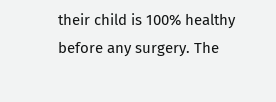their child is 100% healthy before any surgery. The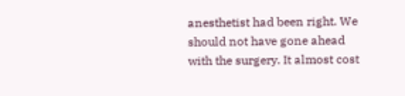anesthetist had been right. We should not have gone ahead with the surgery. It almost cost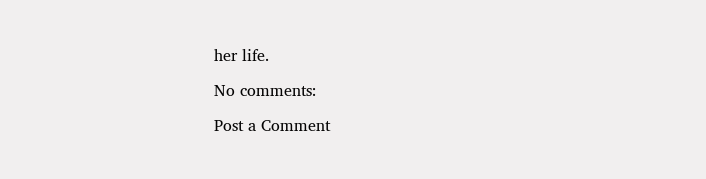her life.

No comments:

Post a Comment